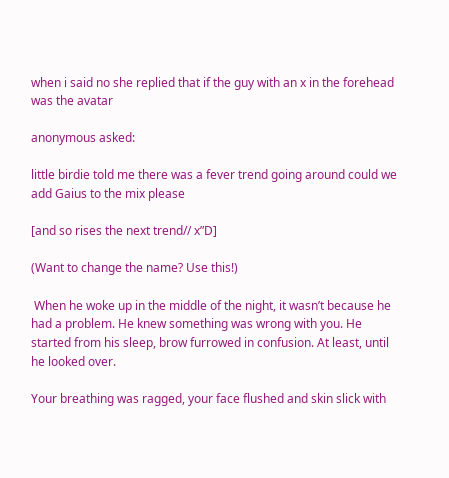when i said no she replied that if the guy with an x in the forehead was the avatar

anonymous asked:

little birdie told me there was a fever trend going around could we add Gaius to the mix please

[and so rises the next trend// x”D]

(Want to change the name? Use this!)

 When he woke up in the middle of the night, it wasn’t because he had a problem. He knew something was wrong with you. He started from his sleep, brow furrowed in confusion. At least, until he looked over.

Your breathing was ragged, your face flushed and skin slick with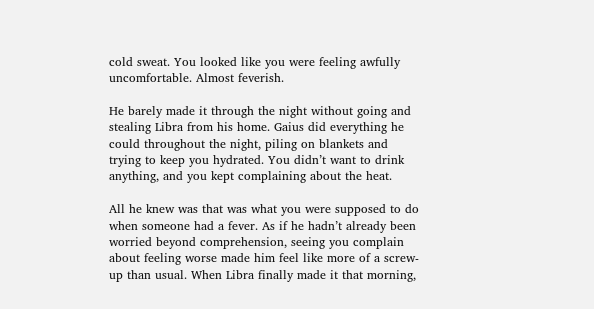cold sweat. You looked like you were feeling awfully uncomfortable. Almost feverish.

He barely made it through the night without going and stealing Libra from his home. Gaius did everything he could throughout the night, piling on blankets and trying to keep you hydrated. You didn’t want to drink anything, and you kept complaining about the heat.

All he knew was that was what you were supposed to do when someone had a fever. As if he hadn’t already been worried beyond comprehension, seeing you complain about feeling worse made him feel like more of a screw-up than usual. When Libra finally made it that morning,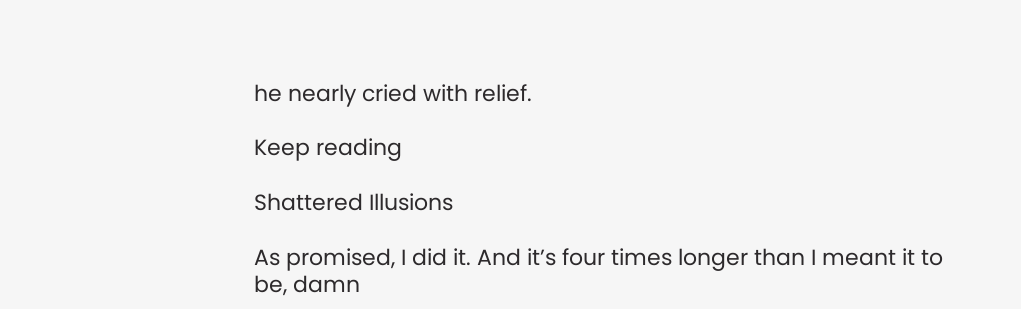he nearly cried with relief.

Keep reading

Shattered Illusions

As promised, I did it. And it’s four times longer than I meant it to be, damn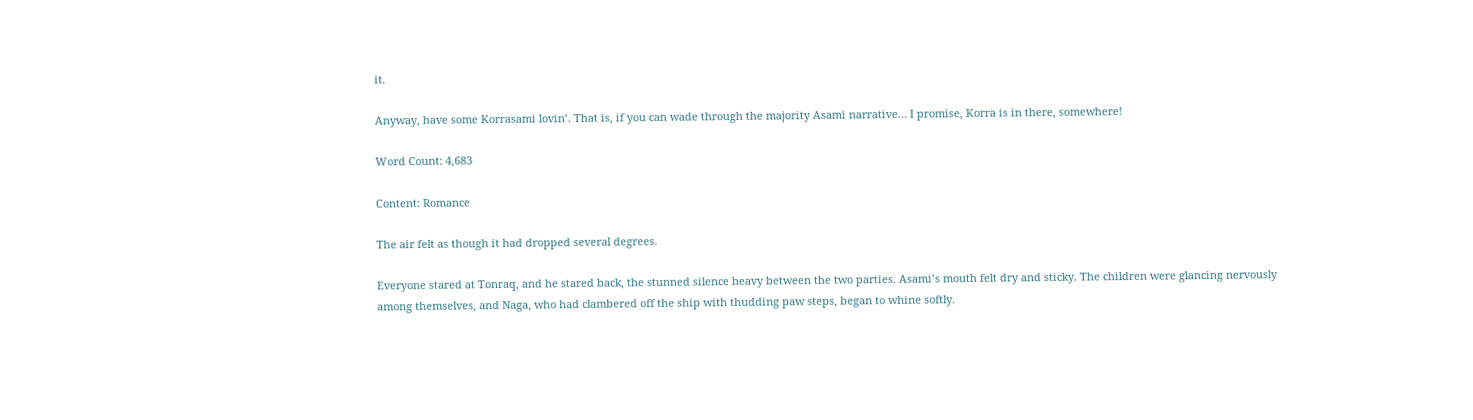it.

Anyway, have some Korrasami lovin’. That is, if you can wade through the majority Asami narrative… I promise, Korra is in there, somewhere!

Word Count: 4,683

Content: Romance

The air felt as though it had dropped several degrees.

Everyone stared at Tonraq, and he stared back, the stunned silence heavy between the two parties. Asami’s mouth felt dry and sticky. The children were glancing nervously among themselves, and Naga, who had clambered off the ship with thudding paw steps, began to whine softly.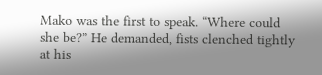Mako was the first to speak. “Where could she be?” He demanded, fists clenched tightly at his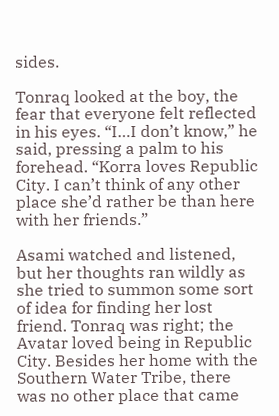sides.

Tonraq looked at the boy, the fear that everyone felt reflected in his eyes. “I…I don’t know,” he said, pressing a palm to his forehead. “Korra loves Republic City. I can’t think of any other place she’d rather be than here with her friends.”

Asami watched and listened, but her thoughts ran wildly as she tried to summon some sort of idea for finding her lost friend. Tonraq was right; the Avatar loved being in Republic City. Besides her home with the Southern Water Tribe, there was no other place that came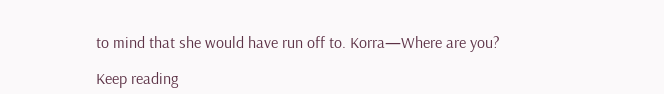to mind that she would have run off to. Korra—Where are you?

Keep reading